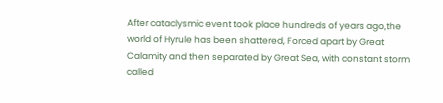After cataclysmic event took place hundreds of years ago,the world of Hyrule has been shattered, Forced apart by Great Calamity and then separated by Great Sea, with constant storm called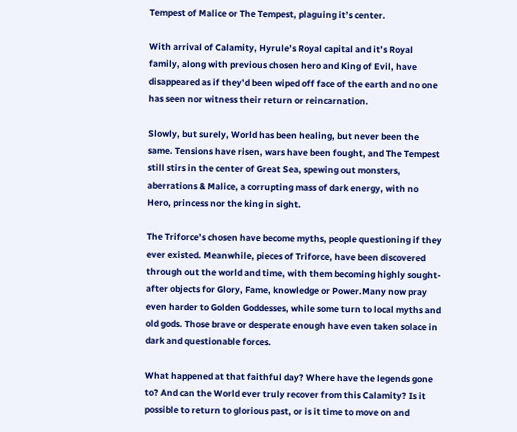Tempest of Malice or The Tempest, plaguing it’s center.

With arrival of Calamity, Hyrule’s Royal capital and it’s Royal family, along with previous chosen hero and King of Evil, have disappeared as if they’d been wiped off face of the earth and no one has seen nor witness their return or reincarnation.

Slowly, but surely, World has been healing, but never been the same. Tensions have risen, wars have been fought, and The Tempest still stirs in the center of Great Sea, spewing out monsters, aberrations & Malice, a corrupting mass of dark energy, with no Hero, princess nor the king in sight.

The Triforce’s chosen have become myths, people questioning if they ever existed. Meanwhile, pieces of Triforce, have been discovered through out the world and time, with them becoming highly sought-after objects for Glory, Fame, knowledge or Power.Many now pray even harder to Golden Goddesses, while some turn to local myths and old gods. Those brave or desperate enough have even taken solace in dark and questionable forces.

What happened at that faithful day? Where have the legends gone to? And can the World ever truly recover from this Calamity? Is it possible to return to glorious past, or is it time to move on and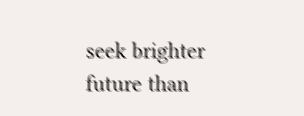seek brighter future than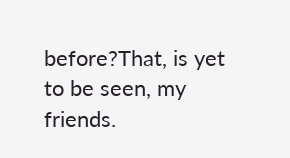before?That, is yet to be seen, my friends.